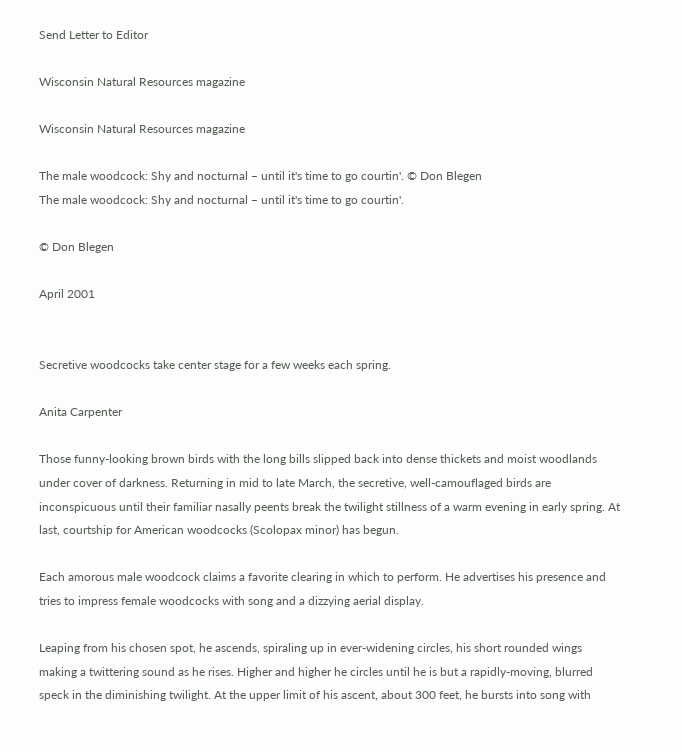Send Letter to Editor

Wisconsin Natural Resources magazine

Wisconsin Natural Resources magazine

The male woodcock: Shy and nocturnal – until it's time to go courtin'. © Don Blegen
The male woodcock: Shy and nocturnal – until it's time to go courtin'.

© Don Blegen

April 2001


Secretive woodcocks take center stage for a few weeks each spring.

Anita Carpenter

Those funny-looking brown birds with the long bills slipped back into dense thickets and moist woodlands under cover of darkness. Returning in mid to late March, the secretive, well-camouflaged birds are inconspicuous until their familiar nasally peents break the twilight stillness of a warm evening in early spring. At last, courtship for American woodcocks (Scolopax minor) has begun.

Each amorous male woodcock claims a favorite clearing in which to perform. He advertises his presence and tries to impress female woodcocks with song and a dizzying aerial display.

Leaping from his chosen spot, he ascends, spiraling up in ever-widening circles, his short rounded wings making a twittering sound as he rises. Higher and higher he circles until he is but a rapidly-moving, blurred speck in the diminishing twilight. At the upper limit of his ascent, about 300 feet, he bursts into song with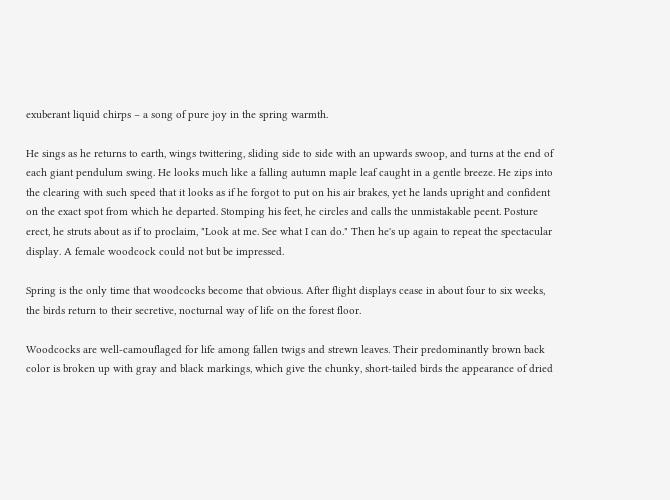exuberant liquid chirps – a song of pure joy in the spring warmth.

He sings as he returns to earth, wings twittering, sliding side to side with an upwards swoop, and turns at the end of each giant pendulum swing. He looks much like a falling autumn maple leaf caught in a gentle breeze. He zips into the clearing with such speed that it looks as if he forgot to put on his air brakes, yet he lands upright and confident on the exact spot from which he departed. Stomping his feet, he circles and calls the unmistakable peent. Posture erect, he struts about as if to proclaim, "Look at me. See what I can do." Then he's up again to repeat the spectacular display. A female woodcock could not but be impressed.

Spring is the only time that woodcocks become that obvious. After flight displays cease in about four to six weeks, the birds return to their secretive, nocturnal way of life on the forest floor.

Woodcocks are well-camouflaged for life among fallen twigs and strewn leaves. Their predominantly brown back color is broken up with gray and black markings, which give the chunky, short-tailed birds the appearance of dried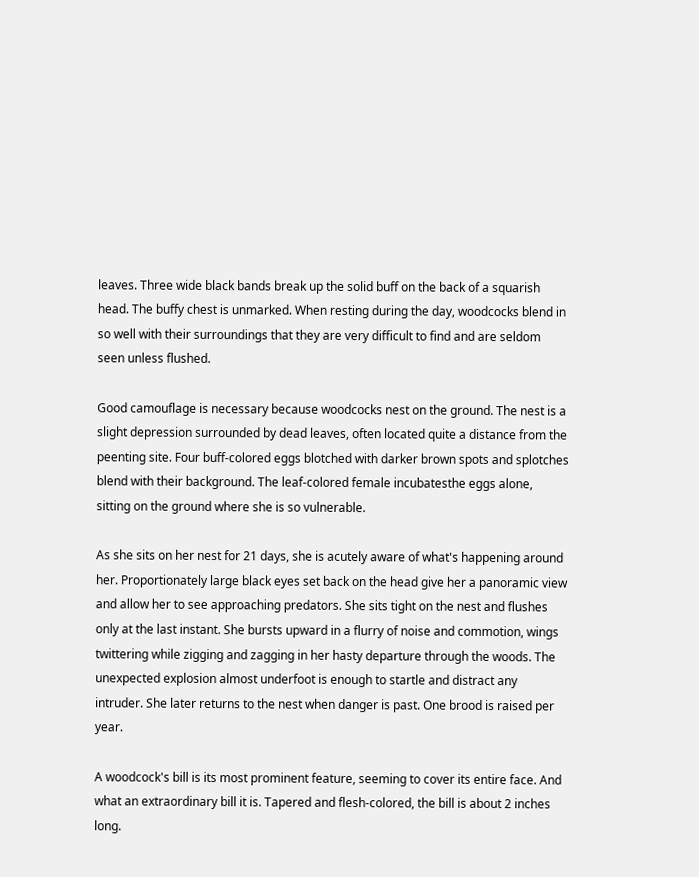leaves. Three wide black bands break up the solid buff on the back of a squarish head. The buffy chest is unmarked. When resting during the day, woodcocks blend in so well with their surroundings that they are very difficult to find and are seldom seen unless flushed.

Good camouflage is necessary because woodcocks nest on the ground. The nest is a slight depression surrounded by dead leaves, often located quite a distance from the peenting site. Four buff-colored eggs blotched with darker brown spots and splotches blend with their background. The leaf-colored female incubatesthe eggs alone, sitting on the ground where she is so vulnerable.

As she sits on her nest for 21 days, she is acutely aware of what's happening around her. Proportionately large black eyes set back on the head give her a panoramic view and allow her to see approaching predators. She sits tight on the nest and flushes only at the last instant. She bursts upward in a flurry of noise and commotion, wings twittering while zigging and zagging in her hasty departure through the woods. The unexpected explosion almost underfoot is enough to startle and distract any intruder. She later returns to the nest when danger is past. One brood is raised per year.

A woodcock's bill is its most prominent feature, seeming to cover its entire face. And what an extraordinary bill it is. Tapered and flesh-colored, the bill is about 2 inches long.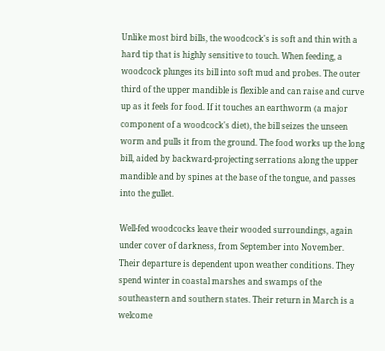Unlike most bird bills, the woodcock's is soft and thin with a hard tip that is highly sensitive to touch. When feeding, a woodcock plunges its bill into soft mud and probes. The outer third of the upper mandible is flexible and can raise and curve up as it feels for food. If it touches an earthworm (a major component of a woodcock's diet), the bill seizes the unseen worm and pulls it from the ground. The food works up the long bill, aided by backward-projecting serrations along the upper mandible and by spines at the base of the tongue, and passes into the gullet.

Well-fed woodcocks leave their wooded surroundings, again under cover of darkness, from September into November. Their departure is dependent upon weather conditions. They spend winter in coastal marshes and swamps of the southeastern and southern states. Their return in March is a welcome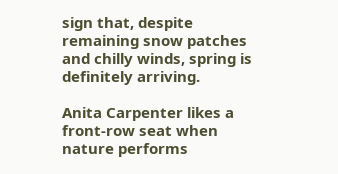sign that, despite remaining snow patches and chilly winds, spring is definitely arriving.

Anita Carpenter likes a front-row seat when nature performs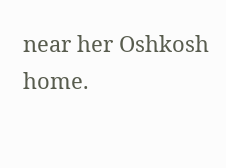near her Oshkosh home.